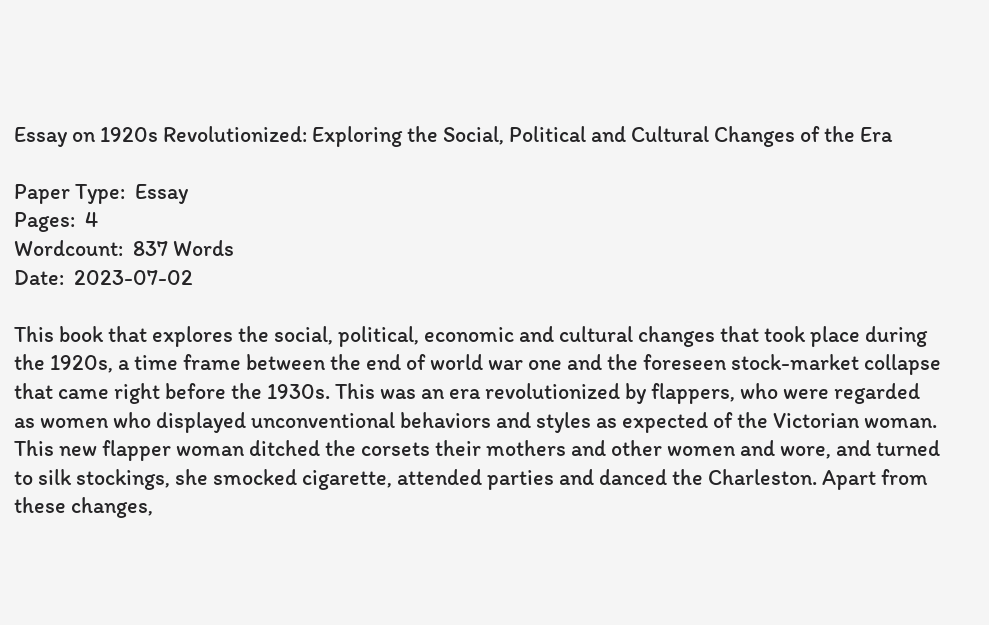Essay on 1920s Revolutionized: Exploring the Social, Political and Cultural Changes of the Era

Paper Type:  Essay
Pages:  4
Wordcount:  837 Words
Date:  2023-07-02

This book that explores the social, political, economic and cultural changes that took place during the 1920s, a time frame between the end of world war one and the foreseen stock-market collapse that came right before the 1930s. This was an era revolutionized by flappers, who were regarded as women who displayed unconventional behaviors and styles as expected of the Victorian woman. This new flapper woman ditched the corsets their mothers and other women and wore, and turned to silk stockings, she smocked cigarette, attended parties and danced the Charleston. Apart from these changes,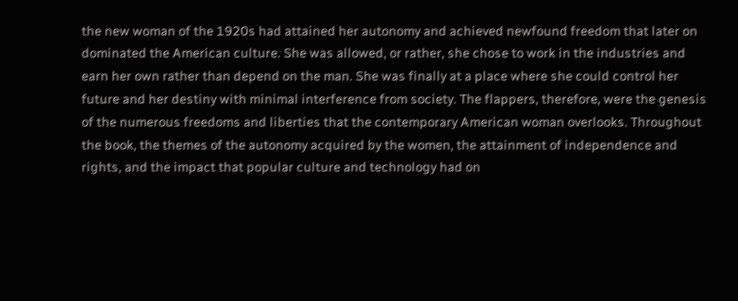the new woman of the 1920s had attained her autonomy and achieved newfound freedom that later on dominated the American culture. She was allowed, or rather, she chose to work in the industries and earn her own rather than depend on the man. She was finally at a place where she could control her future and her destiny with minimal interference from society. The flappers, therefore, were the genesis of the numerous freedoms and liberties that the contemporary American woman overlooks. Throughout the book, the themes of the autonomy acquired by the women, the attainment of independence and rights, and the impact that popular culture and technology had on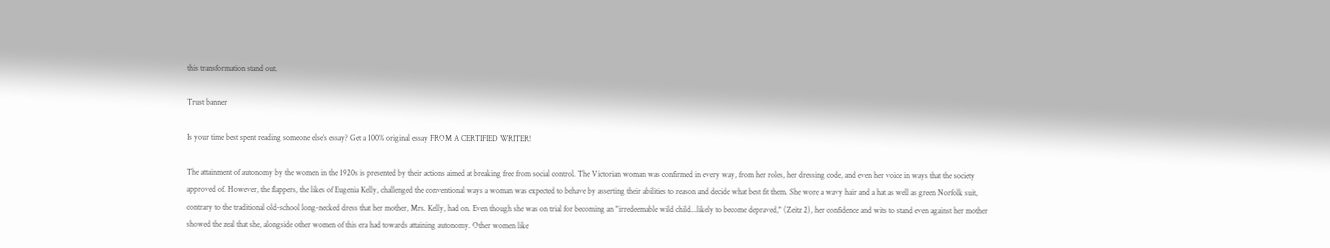this transformation stand out.

Trust banner

Is your time best spent reading someone else’s essay? Get a 100% original essay FROM A CERTIFIED WRITER!

The attainment of autonomy by the women in the 1920s is presented by their actions aimed at breaking free from social control. The Victorian woman was confirmed in every way, from her roles, her dressing code, and even her voice in ways that the society approved of. However, the flappers, the likes of Eugenia Kelly, challenged the conventional ways a woman was expected to behave by asserting their abilities to reason and decide what best fit them. She wore a wavy hair and a hat as well as green Norfolk suit, contrary to the traditional old-school long-necked dress that her mother, Mrs. Kelly, had on. Even though she was on trial for becoming an "irredeemable wild child...likely to become depraved," (Zeitz 2), her confidence and wits to stand even against her mother showed the zeal that she, alongside other women of this era had towards attaining autonomy. Other women like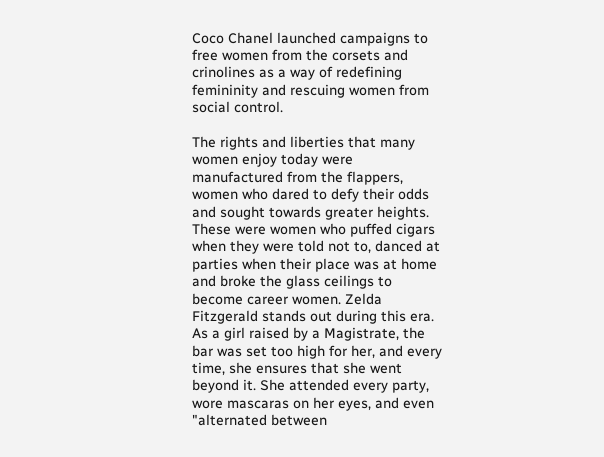Coco Chanel launched campaigns to free women from the corsets and crinolines as a way of redefining femininity and rescuing women from social control.

The rights and liberties that many women enjoy today were manufactured from the flappers, women who dared to defy their odds and sought towards greater heights. These were women who puffed cigars when they were told not to, danced at parties when their place was at home and broke the glass ceilings to become career women. Zelda Fitzgerald stands out during this era. As a girl raised by a Magistrate, the bar was set too high for her, and every time, she ensures that she went beyond it. She attended every party, wore mascaras on her eyes, and even "alternated between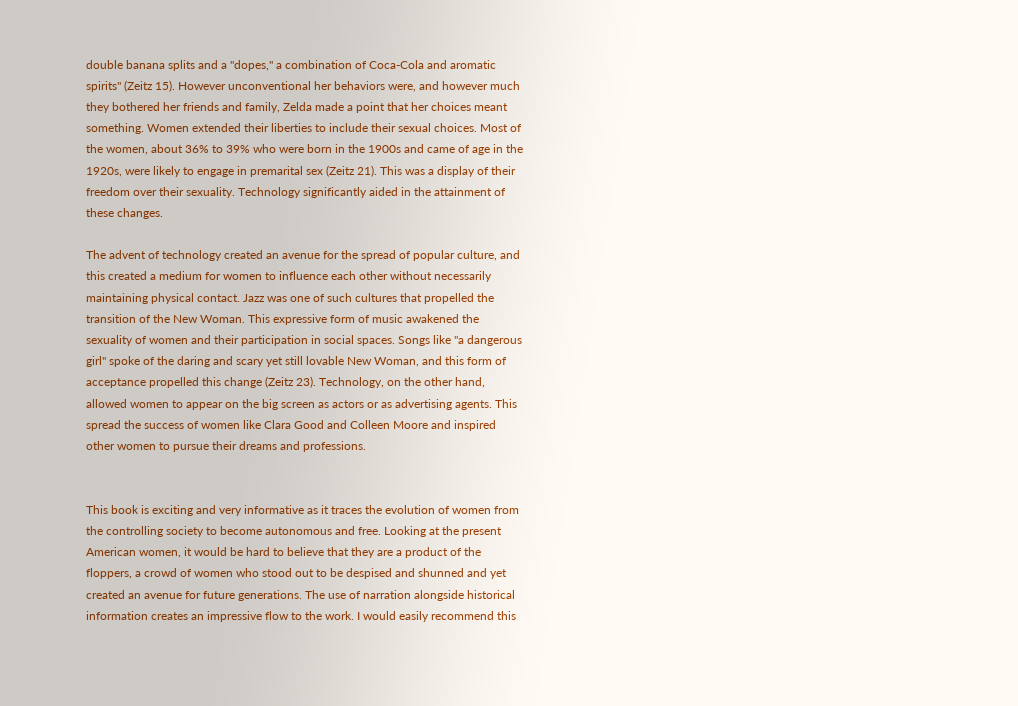double banana splits and a "dopes," a combination of Coca-Cola and aromatic spirits" (Zeitz 15). However unconventional her behaviors were, and however much they bothered her friends and family, Zelda made a point that her choices meant something. Women extended their liberties to include their sexual choices. Most of the women, about 36% to 39% who were born in the 1900s and came of age in the 1920s, were likely to engage in premarital sex (Zeitz 21). This was a display of their freedom over their sexuality. Technology significantly aided in the attainment of these changes.

The advent of technology created an avenue for the spread of popular culture, and this created a medium for women to influence each other without necessarily maintaining physical contact. Jazz was one of such cultures that propelled the transition of the New Woman. This expressive form of music awakened the sexuality of women and their participation in social spaces. Songs like "a dangerous girl" spoke of the daring and scary yet still lovable New Woman, and this form of acceptance propelled this change (Zeitz 23). Technology, on the other hand, allowed women to appear on the big screen as actors or as advertising agents. This spread the success of women like Clara Good and Colleen Moore and inspired other women to pursue their dreams and professions.


This book is exciting and very informative as it traces the evolution of women from the controlling society to become autonomous and free. Looking at the present American women, it would be hard to believe that they are a product of the floppers, a crowd of women who stood out to be despised and shunned and yet created an avenue for future generations. The use of narration alongside historical information creates an impressive flow to the work. I would easily recommend this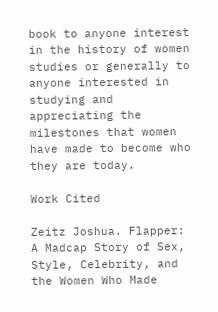book to anyone interest in the history of women studies or generally to anyone interested in studying and appreciating the milestones that women have made to become who they are today.

Work Cited

Zeitz Joshua. Flapper: A Madcap Story of Sex, Style, Celebrity, and the Women Who Made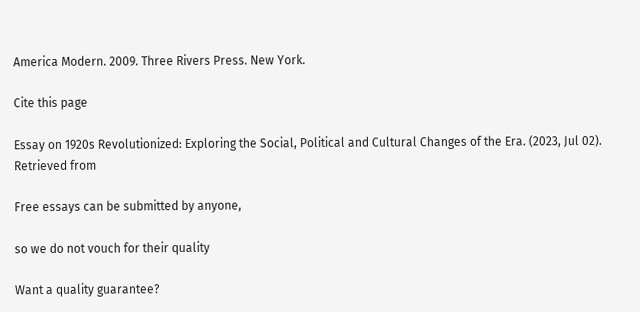America Modern. 2009. Three Rivers Press. New York.

Cite this page

Essay on 1920s Revolutionized: Exploring the Social, Political and Cultural Changes of the Era. (2023, Jul 02). Retrieved from

Free essays can be submitted by anyone,

so we do not vouch for their quality

Want a quality guarantee?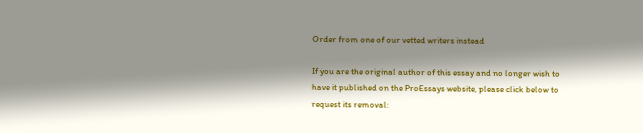Order from one of our vetted writers instead

If you are the original author of this essay and no longer wish to have it published on the ProEssays website, please click below to request its removal: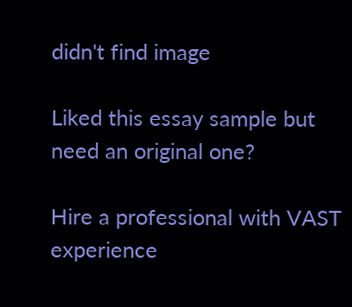didn't find image

Liked this essay sample but need an original one?

Hire a professional with VAST experience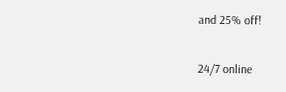and 25% off!

24/7 online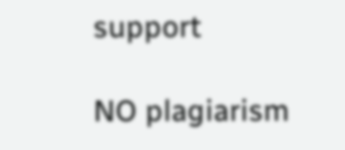support

NO plagiarism